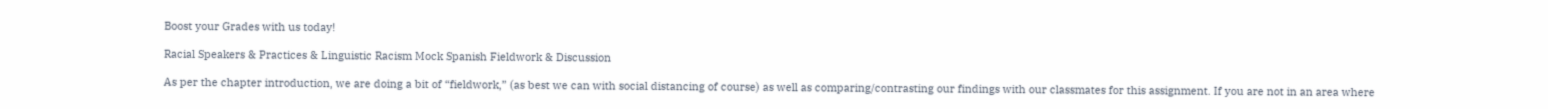Boost your Grades with us today!

Racial Speakers & Practices & Linguistic Racism Mock Spanish Fieldwork & Discussion

As per the chapter introduction, we are doing a bit of “fieldwork,” (as best we can with social distancing of course) as well as comparing/contrasting our findings with our classmates for this assignment. If you are not in an area where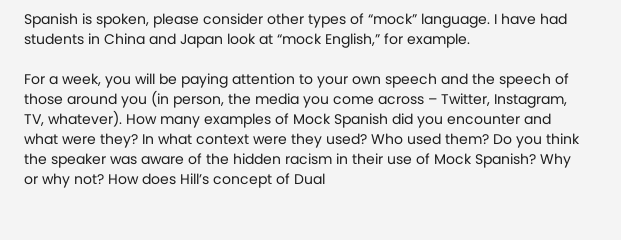Spanish is spoken, please consider other types of “mock” language. I have had students in China and Japan look at “mock English,” for example.

For a week, you will be paying attention to your own speech and the speech of those around you (in person, the media you come across – Twitter, Instagram, TV, whatever). How many examples of Mock Spanish did you encounter and what were they? In what context were they used? Who used them? Do you think the speaker was aware of the hidden racism in their use of Mock Spanish? Why or why not? How does Hill’s concept of Dual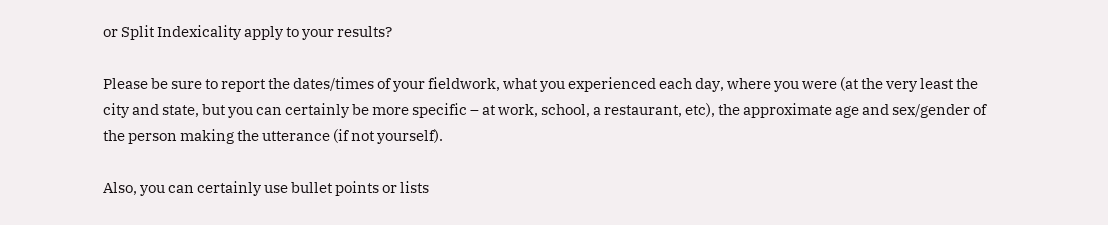or Split Indexicality apply to your results?

Please be sure to report the dates/times of your fieldwork, what you experienced each day, where you were (at the very least the city and state, but you can certainly be more specific – at work, school, a restaurant, etc), the approximate age and sex/gender of the person making the utterance (if not yourself).

Also, you can certainly use bullet points or lists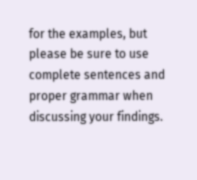for the examples, but please be sure to use complete sentences and proper grammar when discussing your findings.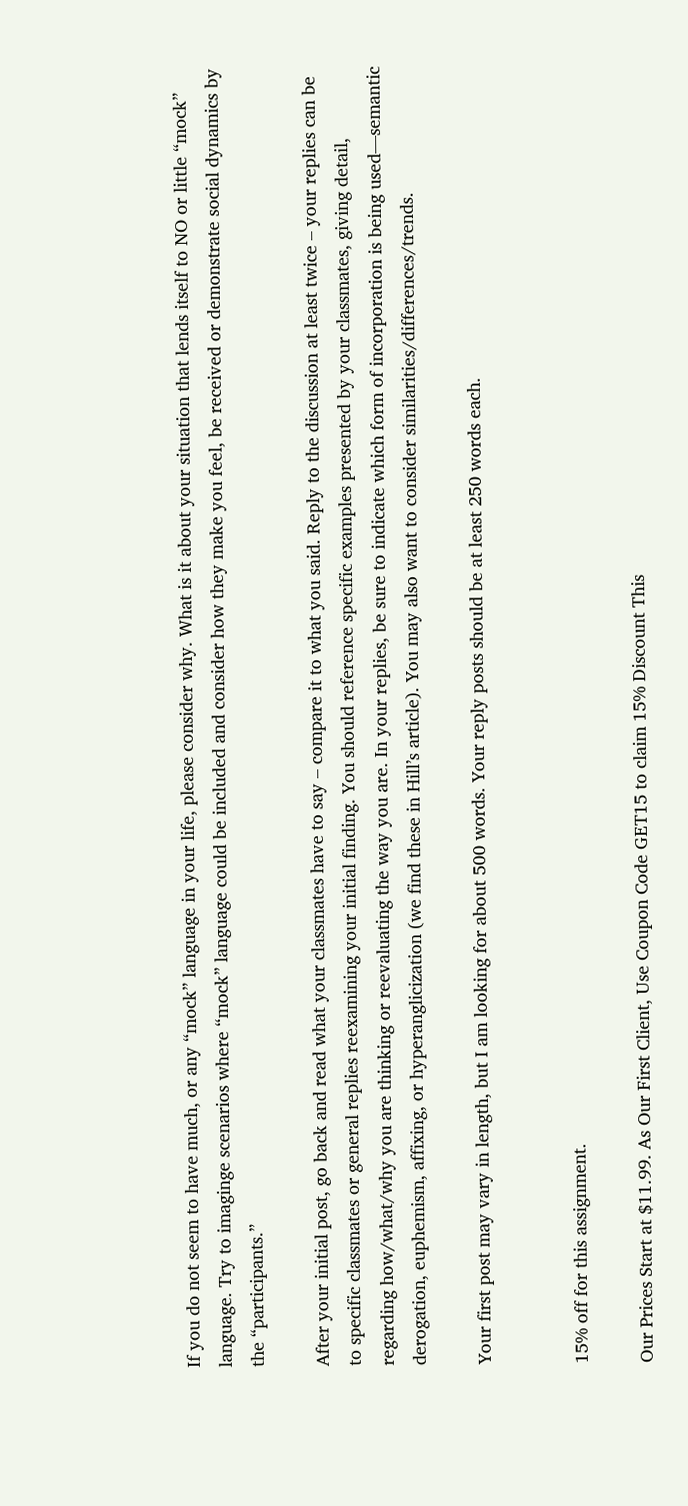If you do not seem to have much, or any “mock” language in your life, please consider why. What is it about your situation that lends itself to NO or little “mock” language. Try to imaginge scenarios where “mock” language could be included and consider how they make you feel, be received or demonstrate social dynamics by the “participants.”

After your initial post, go back and read what your classmates have to say – compare it to what you said. Reply to the discussion at least twice – your replies can be to specific classmates or general replies reexamining your initial finding. You should reference specific examples presented by your classmates, giving detail, regarding how/what/why you are thinking or reevaluating the way you are. In your replies, be sure to indicate which form of incorporation is being used—semantic derogation, euphemism, affixing, or hyperanglicization (we find these in Hill’s article). You may also want to consider similarities/differences/trends.

Your first post may vary in length, but I am looking for about 500 words. Your reply posts should be at least 250 words each.


15% off for this assignment.

Our Prices Start at $11.99. As Our First Client, Use Coupon Code GET15 to claim 15% Discount This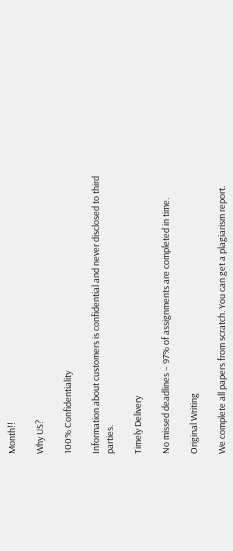Month!!

Why US?

100% Confidentiality

Information about customers is confidential and never disclosed to third parties.

Timely Delivery

No missed deadlines – 97% of assignments are completed in time.

Original Writing

We complete all papers from scratch. You can get a plagiarism report.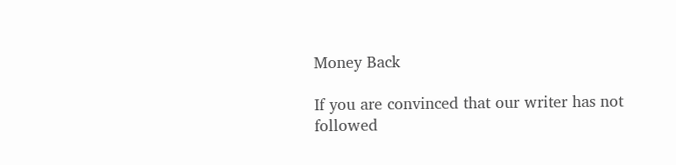Money Back

If you are convinced that our writer has not followed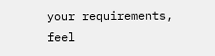your requirements, feel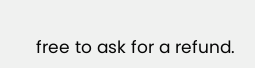free to ask for a refund.